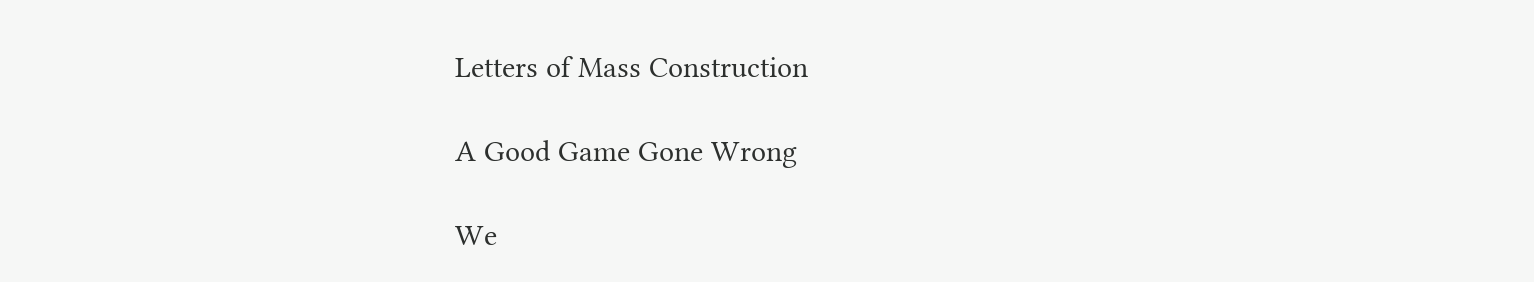Letters of Mass Construction

A Good Game Gone Wrong

We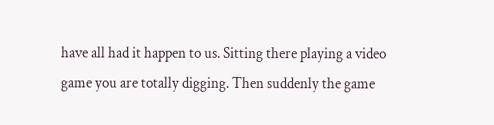have all had it happen to us. Sitting there playing a video game you are totally digging. Then suddenly the game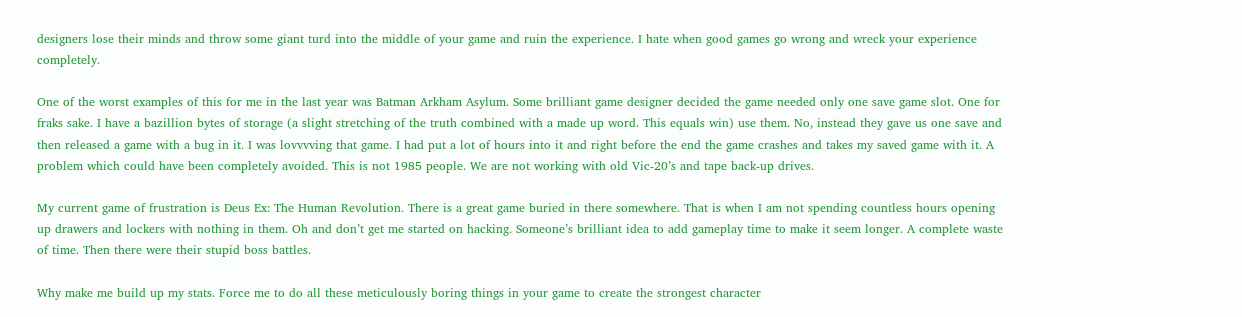designers lose their minds and throw some giant turd into the middle of your game and ruin the experience. I hate when good games go wrong and wreck your experience completely.

One of the worst examples of this for me in the last year was Batman Arkham Asylum. Some brilliant game designer decided the game needed only one save game slot. One for fraks sake. I have a bazillion bytes of storage (a slight stretching of the truth combined with a made up word. This equals win) use them. No, instead they gave us one save and then released a game with a bug in it. I was lovvvving that game. I had put a lot of hours into it and right before the end the game crashes and takes my saved game with it. A problem which could have been completely avoided. This is not 1985 people. We are not working with old Vic-20’s and tape back-up drives.

My current game of frustration is Deus Ex: The Human Revolution. There is a great game buried in there somewhere. That is when I am not spending countless hours opening up drawers and lockers with nothing in them. Oh and don’t get me started on hacking. Someone’s brilliant idea to add gameplay time to make it seem longer. A complete waste of time. Then there were their stupid boss battles.

Why make me build up my stats. Force me to do all these meticulously boring things in your game to create the strongest character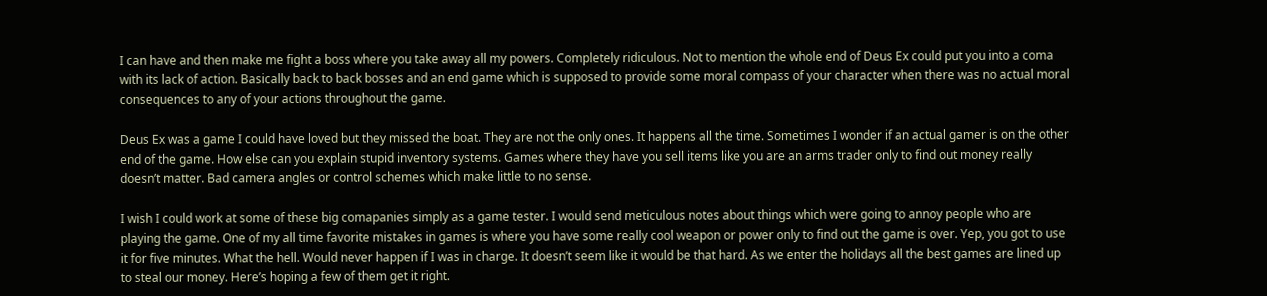I can have and then make me fight a boss where you take away all my powers. Completely ridiculous. Not to mention the whole end of Deus Ex could put you into a coma with its lack of action. Basically back to back bosses and an end game which is supposed to provide some moral compass of your character when there was no actual moral consequences to any of your actions throughout the game.

Deus Ex was a game I could have loved but they missed the boat. They are not the only ones. It happens all the time. Sometimes I wonder if an actual gamer is on the other end of the game. How else can you explain stupid inventory systems. Games where they have you sell items like you are an arms trader only to find out money really doesn’t matter. Bad camera angles or control schemes which make little to no sense.

I wish I could work at some of these big comapanies simply as a game tester. I would send meticulous notes about things which were going to annoy people who are playing the game. One of my all time favorite mistakes in games is where you have some really cool weapon or power only to find out the game is over. Yep, you got to use it for five minutes. What the hell. Would never happen if I was in charge. It doesn’t seem like it would be that hard. As we enter the holidays all the best games are lined up to steal our money. Here’s hoping a few of them get it right.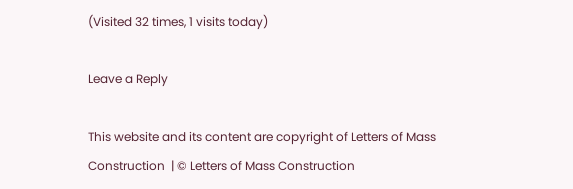(Visited 32 times, 1 visits today)

Leave a Reply

This website and its content are copyright of Letters of Mass Construction  | © Letters of Mass Construction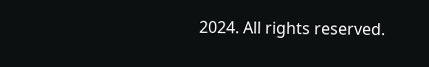2024. All rights reserved.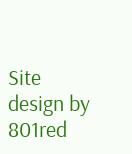Site design by 801red